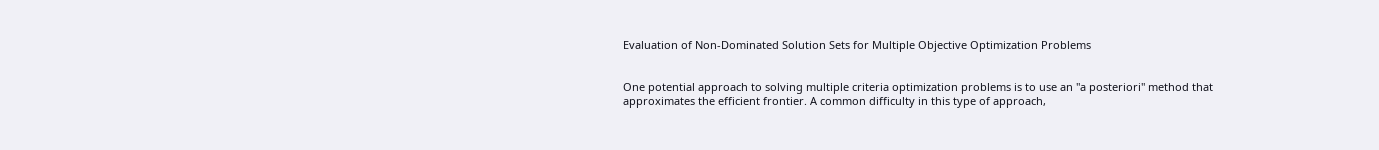Evaluation of Non-Dominated Solution Sets for Multiple Objective Optimization Problems


One potential approach to solving multiple criteria optimization problems is to use an "a posteriori" method that approximates the efficient frontier. A common difficulty in this type of approach,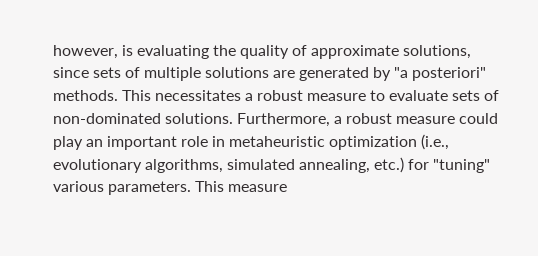however, is evaluating the quality of approximate solutions, since sets of multiple solutions are generated by "a posteriori" methods. This necessitates a robust measure to evaluate sets of non-dominated solutions. Furthermore, a robust measure could play an important role in metaheuristic optimization (i.e., evolutionary algorithms, simulated annealing, etc.) for "tuning" various parameters. This measure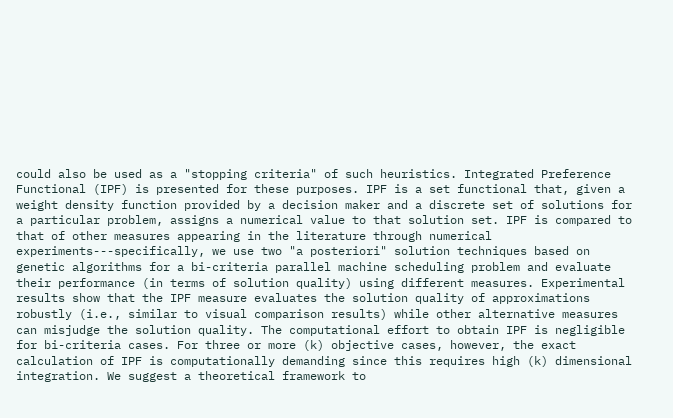could also be used as a "stopping criteria" of such heuristics. Integrated Preference Functional (IPF) is presented for these purposes. IPF is a set functional that, given a weight density function provided by a decision maker and a discrete set of solutions for a particular problem, assigns a numerical value to that solution set. IPF is compared to that of other measures appearing in the literature through numerical experiments---specifically, we use two "a posteriori" solution techniques based on genetic algorithms for a bi-criteria parallel machine scheduling problem and evaluate their performance (in terms of solution quality) using different measures. Experimental results show that the IPF measure evaluates the solution quality of approximations robustly (i.e., similar to visual comparison results) while other alternative measures can misjudge the solution quality. The computational effort to obtain IPF is negligible for bi-criteria cases. For three or more (k) objective cases, however, the exact calculation of IPF is computationally demanding since this requires high (k) dimensional integration. We suggest a theoretical framework to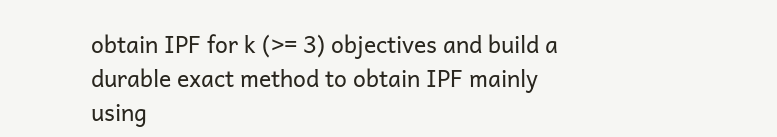obtain IPF for k (>= 3) objectives and build a durable exact method to obtain IPF mainly using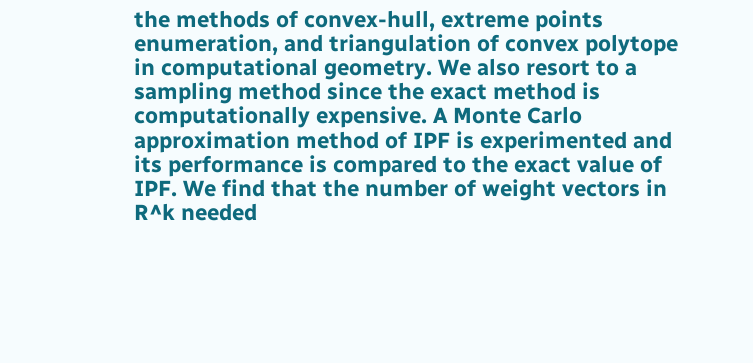the methods of convex-hull, extreme points enumeration, and triangulation of convex polytope in computational geometry. We also resort to a sampling method since the exact method is computationally expensive. A Monte Carlo approximation method of IPF is experimented and its performance is compared to the exact value of IPF. We find that the number of weight vectors in R^k needed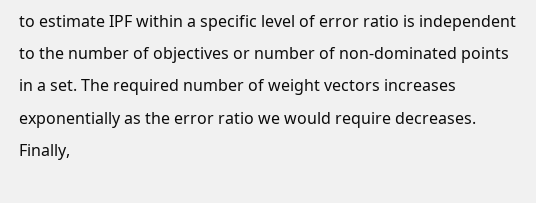to estimate IPF within a specific level of error ratio is independent to the number of objectives or number of non-dominated points in a set. The required number of weight vectors increases exponentially as the error ratio we would require decreases. Finally,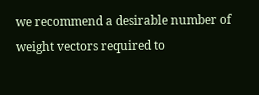we recommend a desirable number of weight vectors required to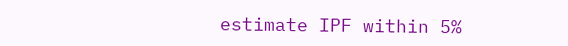estimate IPF within 5%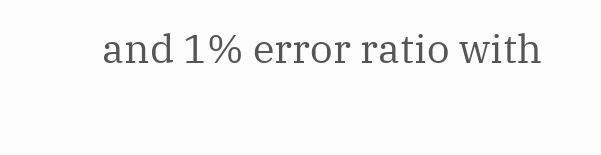and 1% error ratio with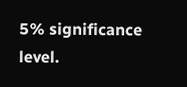5% significance level.